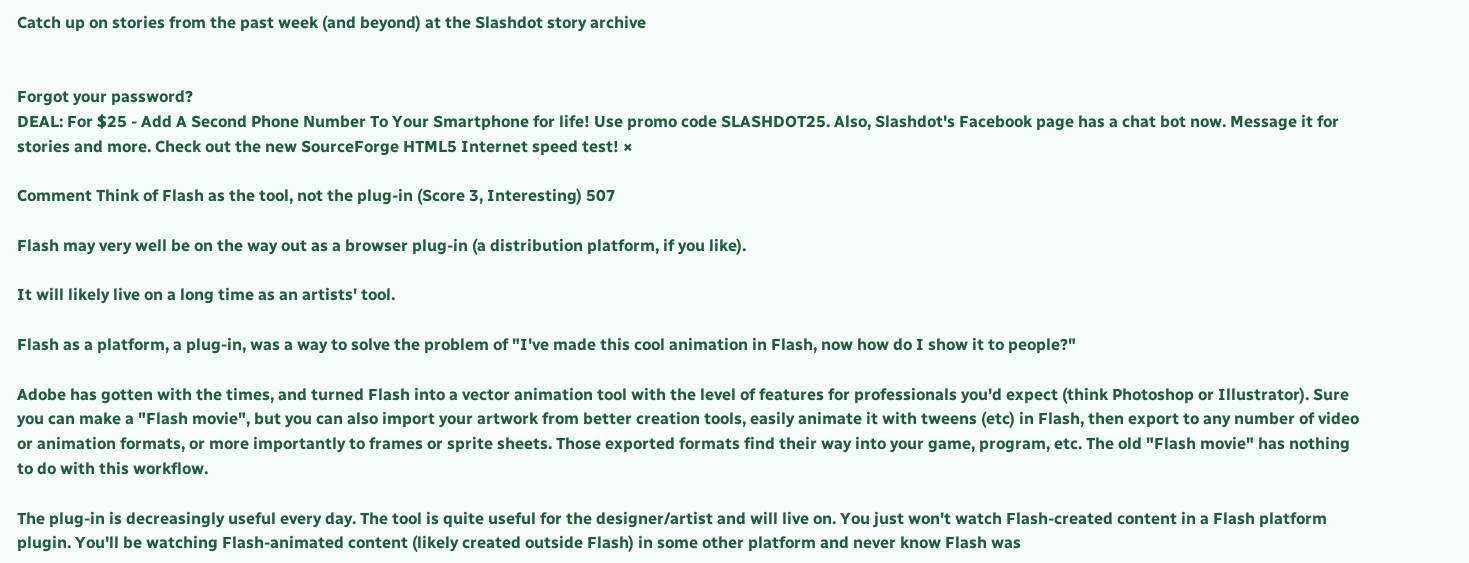Catch up on stories from the past week (and beyond) at the Slashdot story archive


Forgot your password?
DEAL: For $25 - Add A Second Phone Number To Your Smartphone for life! Use promo code SLASHDOT25. Also, Slashdot's Facebook page has a chat bot now. Message it for stories and more. Check out the new SourceForge HTML5 Internet speed test! ×

Comment Think of Flash as the tool, not the plug-in (Score 3, Interesting) 507

Flash may very well be on the way out as a browser plug-in (a distribution platform, if you like).

It will likely live on a long time as an artists' tool.

Flash as a platform, a plug-in, was a way to solve the problem of "I've made this cool animation in Flash, now how do I show it to people?"

Adobe has gotten with the times, and turned Flash into a vector animation tool with the level of features for professionals you'd expect (think Photoshop or Illustrator). Sure you can make a "Flash movie", but you can also import your artwork from better creation tools, easily animate it with tweens (etc) in Flash, then export to any number of video or animation formats, or more importantly to frames or sprite sheets. Those exported formats find their way into your game, program, etc. The old "Flash movie" has nothing to do with this workflow.

The plug-in is decreasingly useful every day. The tool is quite useful for the designer/artist and will live on. You just won't watch Flash-created content in a Flash platform plugin. You'll be watching Flash-animated content (likely created outside Flash) in some other platform and never know Flash was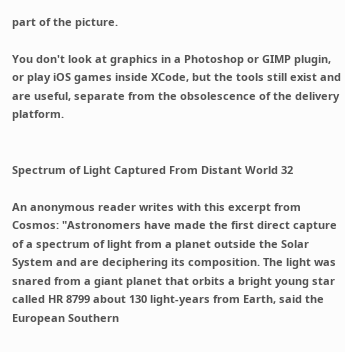part of the picture.

You don't look at graphics in a Photoshop or GIMP plugin, or play iOS games inside XCode, but the tools still exist and are useful, separate from the obsolescence of the delivery platform.


Spectrum of Light Captured From Distant World 32

An anonymous reader writes with this excerpt from Cosmos: "Astronomers have made the first direct capture of a spectrum of light from a planet outside the Solar System and are deciphering its composition. The light was snared from a giant planet that orbits a bright young star called HR 8799 about 130 light-years from Earth, said the European Southern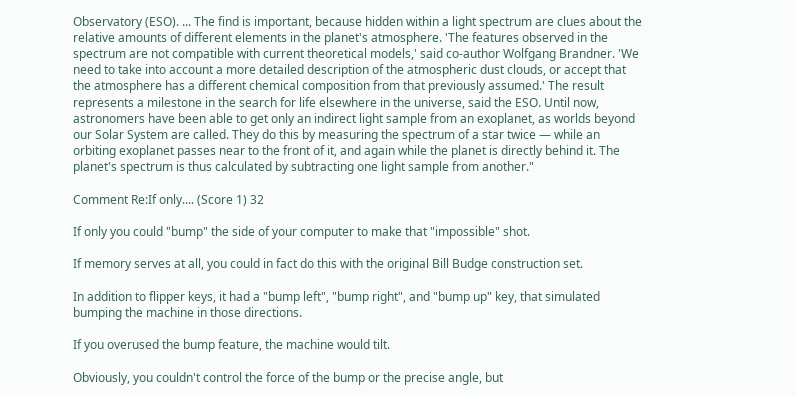Observatory (ESO). ... The find is important, because hidden within a light spectrum are clues about the relative amounts of different elements in the planet's atmosphere. 'The features observed in the spectrum are not compatible with current theoretical models,' said co-author Wolfgang Brandner. 'We need to take into account a more detailed description of the atmospheric dust clouds, or accept that the atmosphere has a different chemical composition from that previously assumed.' The result represents a milestone in the search for life elsewhere in the universe, said the ESO. Until now, astronomers have been able to get only an indirect light sample from an exoplanet, as worlds beyond our Solar System are called. They do this by measuring the spectrum of a star twice — while an orbiting exoplanet passes near to the front of it, and again while the planet is directly behind it. The planet's spectrum is thus calculated by subtracting one light sample from another."

Comment Re:If only.... (Score 1) 32

If only you could "bump" the side of your computer to make that "impossible" shot.

If memory serves at all, you could in fact do this with the original Bill Budge construction set.

In addition to flipper keys, it had a "bump left", "bump right", and "bump up" key, that simulated bumping the machine in those directions.

If you overused the bump feature, the machine would tilt.

Obviously, you couldn't control the force of the bump or the precise angle, but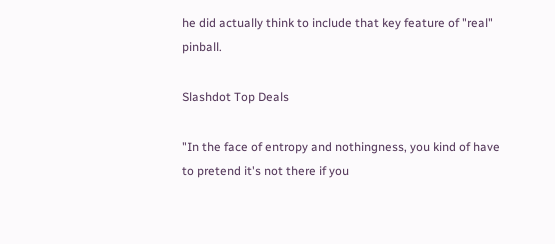he did actually think to include that key feature of "real" pinball.

Slashdot Top Deals

"In the face of entropy and nothingness, you kind of have to pretend it's not there if you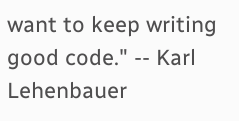want to keep writing good code." -- Karl Lehenbauer